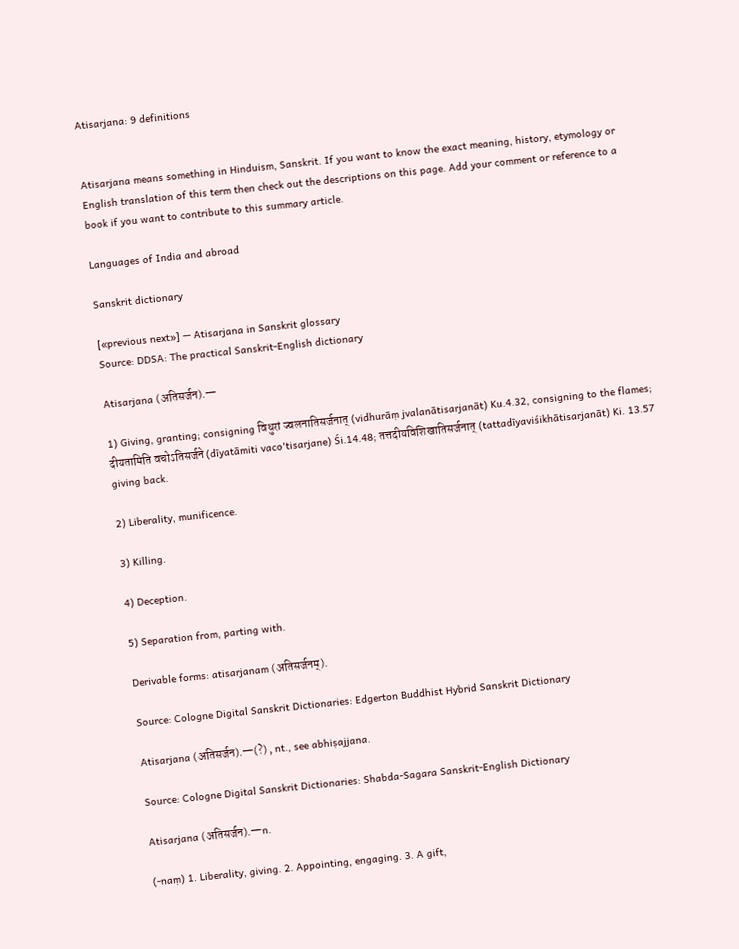Atisarjana: 9 definitions


Atisarjana means something in Hinduism, Sanskrit. If you want to know the exact meaning, history, etymology or English translation of this term then check out the descriptions on this page. Add your comment or reference to a book if you want to contribute to this summary article.

Languages of India and abroad

Sanskrit dictionary

[«previous next»] — Atisarjana in Sanskrit glossary
Source: DDSA: The practical Sanskrit-English dictionary

Atisarjana (अतिसर्जन).—

1) Giving, granting; consigning विधुरां ज्वलनातिसर्जनात् (vidhurāṃ jvalanātisarjanāt) Ku.4.32, consigning to the flames; दीयतामिति वचोऽतिसर्जने (dīyatāmiti vaco'tisarjane) Śi.14.48; तत्तदीयविशिखातिसर्जनात् (tattadīyaviśikhātisarjanāt) Ki. 13.57 giving back.

2) Liberality, munificence.

3) Killing.

4) Deception.

5) Separation from, parting with.

Derivable forms: atisarjanam (अतिसर्जनम्).

Source: Cologne Digital Sanskrit Dictionaries: Edgerton Buddhist Hybrid Sanskrit Dictionary

Atisarjana (अतिसर्जन).—(?) , nt., see abhiṣajjana.

Source: Cologne Digital Sanskrit Dictionaries: Shabda-Sagara Sanskrit-English Dictionary

Atisarjana (अतिसर्जन).—n.

(-naṃ) 1. Liberality, giving. 2. Appointing, engaging. 3. A gift,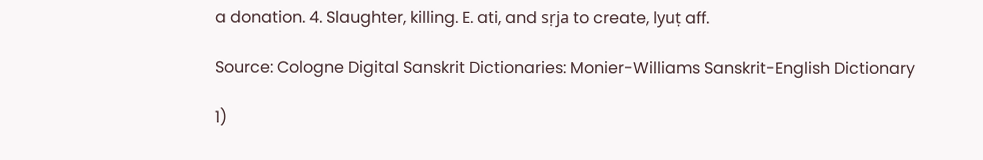a donation. 4. Slaughter, killing. E. ati, and sṛja to create, lyuṭ aff.

Source: Cologne Digital Sanskrit Dictionaries: Monier-Williams Sanskrit-English Dictionary

1)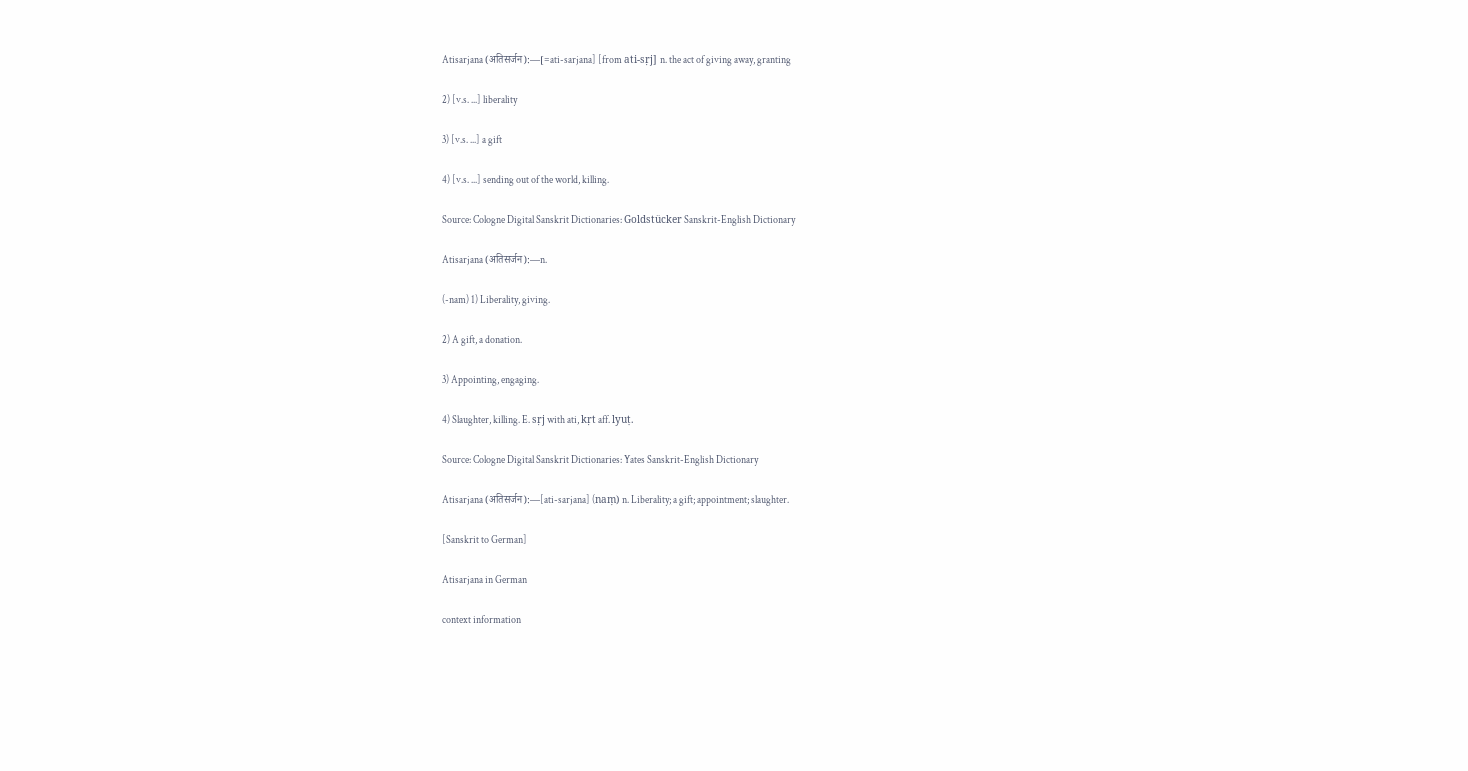Atisarjana (अतिसर्जन):—[=ati-sarjana] [from ati-sṛj] n. the act of giving away, granting

2) [v.s. ...] liberality

3) [v.s. ...] a gift

4) [v.s. ...] sending out of the world, killing.

Source: Cologne Digital Sanskrit Dictionaries: Goldstücker Sanskrit-English Dictionary

Atisarjana (अतिसर्जन):—n.

(-nam) 1) Liberality, giving.

2) A gift, a donation.

3) Appointing, engaging.

4) Slaughter, killing. E. sṛj with ati, kṛt aff. lyuṭ.

Source: Cologne Digital Sanskrit Dictionaries: Yates Sanskrit-English Dictionary

Atisarjana (अतिसर्जन):—[ati-sarjana] (naṃ) n. Liberality; a gift; appointment; slaughter.

[Sanskrit to German]

Atisarjana in German

context information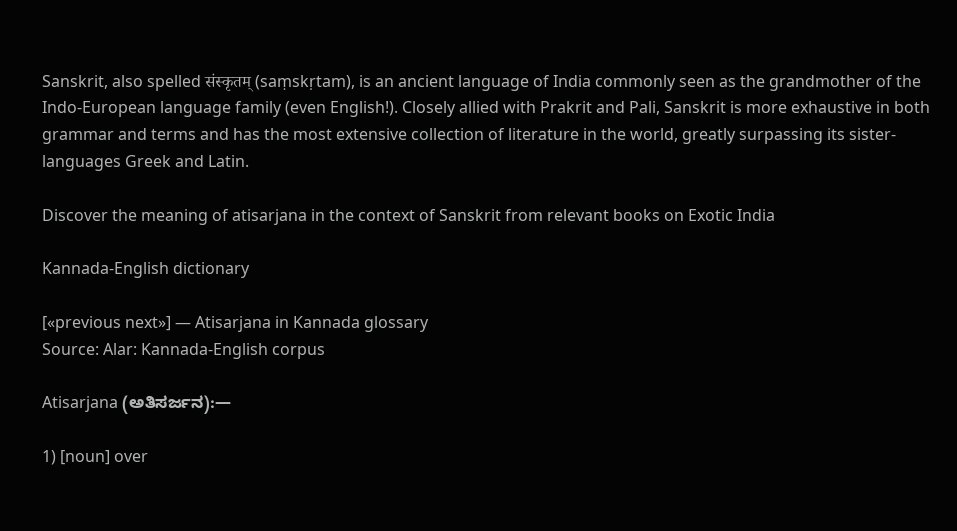Sanskrit, also spelled संस्कृतम् (saṃskṛtam), is an ancient language of India commonly seen as the grandmother of the Indo-European language family (even English!). Closely allied with Prakrit and Pali, Sanskrit is more exhaustive in both grammar and terms and has the most extensive collection of literature in the world, greatly surpassing its sister-languages Greek and Latin.

Discover the meaning of atisarjana in the context of Sanskrit from relevant books on Exotic India

Kannada-English dictionary

[«previous next»] — Atisarjana in Kannada glossary
Source: Alar: Kannada-English corpus

Atisarjana (ಅತಿಸರ್ಜನ):—

1) [noun] over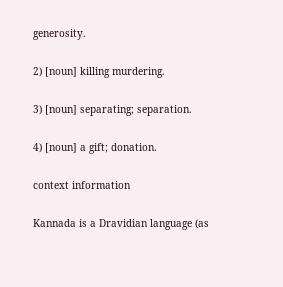generosity.

2) [noun] killing murdering.

3) [noun] separating; separation.

4) [noun] a gift; donation.

context information

Kannada is a Dravidian language (as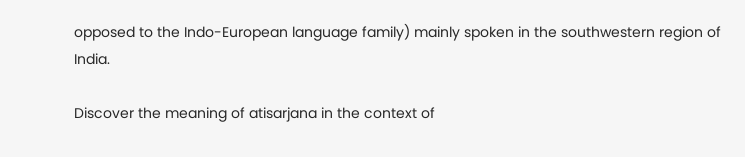opposed to the Indo-European language family) mainly spoken in the southwestern region of India.

Discover the meaning of atisarjana in the context of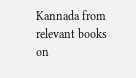Kannada from relevant books on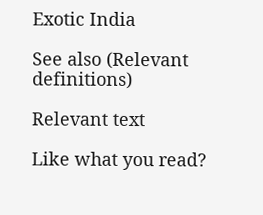Exotic India

See also (Relevant definitions)

Relevant text

Like what you read?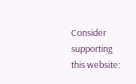Consider supporting this website: